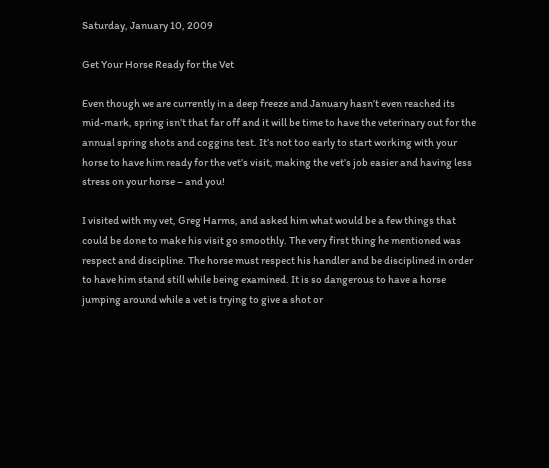Saturday, January 10, 2009

Get Your Horse Ready for the Vet

Even though we are currently in a deep freeze and January hasn’t even reached its mid-mark, spring isn’t that far off and it will be time to have the veterinary out for the annual spring shots and coggins test. It’s not too early to start working with your horse to have him ready for the vet’s visit, making the vet’s job easier and having less stress on your horse – and you!

I visited with my vet, Greg Harms, and asked him what would be a few things that could be done to make his visit go smoothly. The very first thing he mentioned was respect and discipline. The horse must respect his handler and be disciplined in order to have him stand still while being examined. It is so dangerous to have a horse jumping around while a vet is trying to give a shot or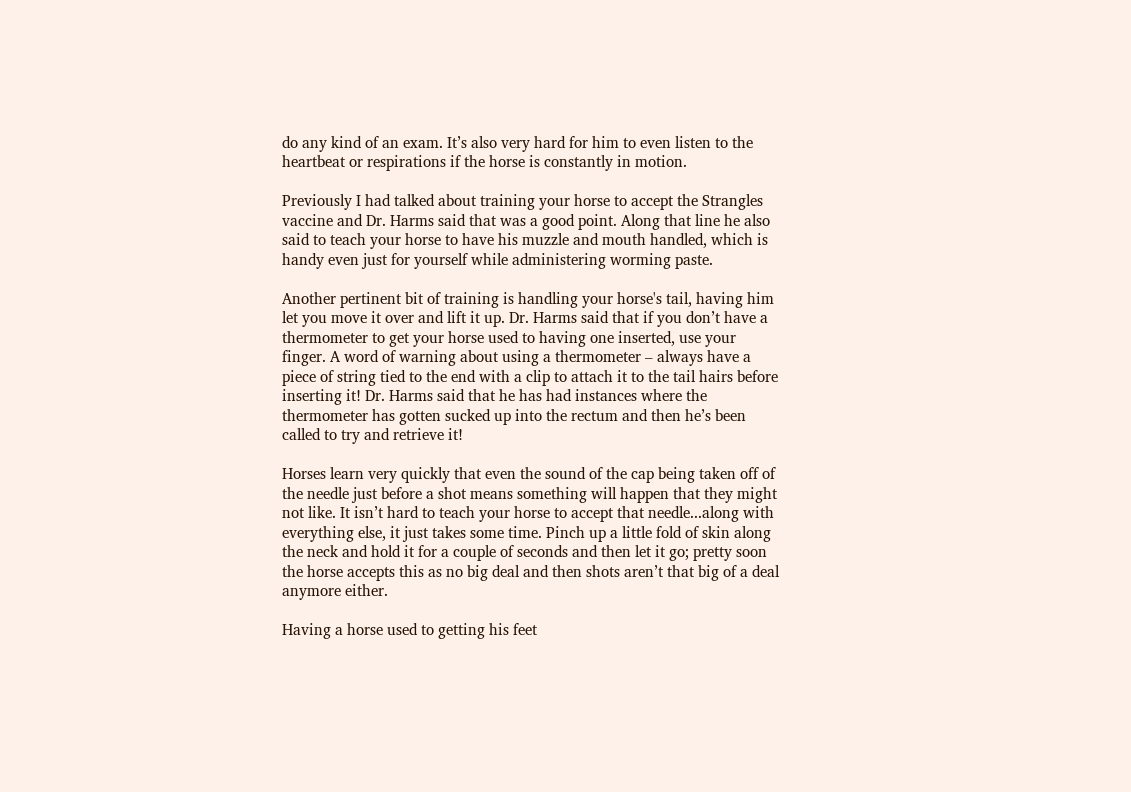do any kind of an exam. It’s also very hard for him to even listen to the heartbeat or respirations if the horse is constantly in motion.

Previously I had talked about training your horse to accept the Strangles vaccine and Dr. Harms said that was a good point. Along that line he also said to teach your horse to have his muzzle and mouth handled, which is handy even just for yourself while administering worming paste.

Another pertinent bit of training is handling your horse's tail, having him let you move it over and lift it up. Dr. Harms said that if you don’t have a thermometer to get your horse used to having one inserted, use your finger. A word of warning about using a thermometer – always have a piece of string tied to the end with a clip to attach it to the tail hairs before inserting it! Dr. Harms said that he has had instances where the thermometer has gotten sucked up into the rectum and then he’s been called to try and retrieve it!

Horses learn very quickly that even the sound of the cap being taken off of the needle just before a shot means something will happen that they might not like. It isn’t hard to teach your horse to accept that needle...along with everything else, it just takes some time. Pinch up a little fold of skin along the neck and hold it for a couple of seconds and then let it go; pretty soon the horse accepts this as no big deal and then shots aren’t that big of a deal anymore either.

Having a horse used to getting his feet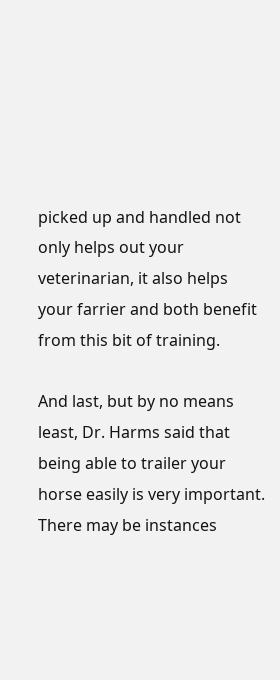picked up and handled not only helps out your veterinarian, it also helps your farrier and both benefit from this bit of training.

And last, but by no means least, Dr. Harms said that being able to trailer your horse easily is very important. There may be instances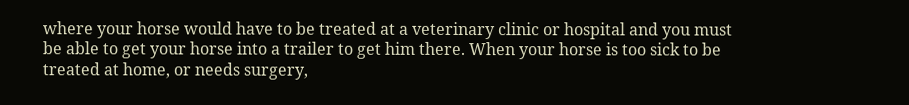where your horse would have to be treated at a veterinary clinic or hospital and you must be able to get your horse into a trailer to get him there. When your horse is too sick to be treated at home, or needs surgery,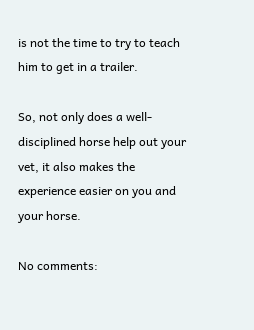is not the time to try to teach him to get in a trailer.

So, not only does a well-disciplined horse help out your vet, it also makes the experience easier on you and your horse.

No comments: